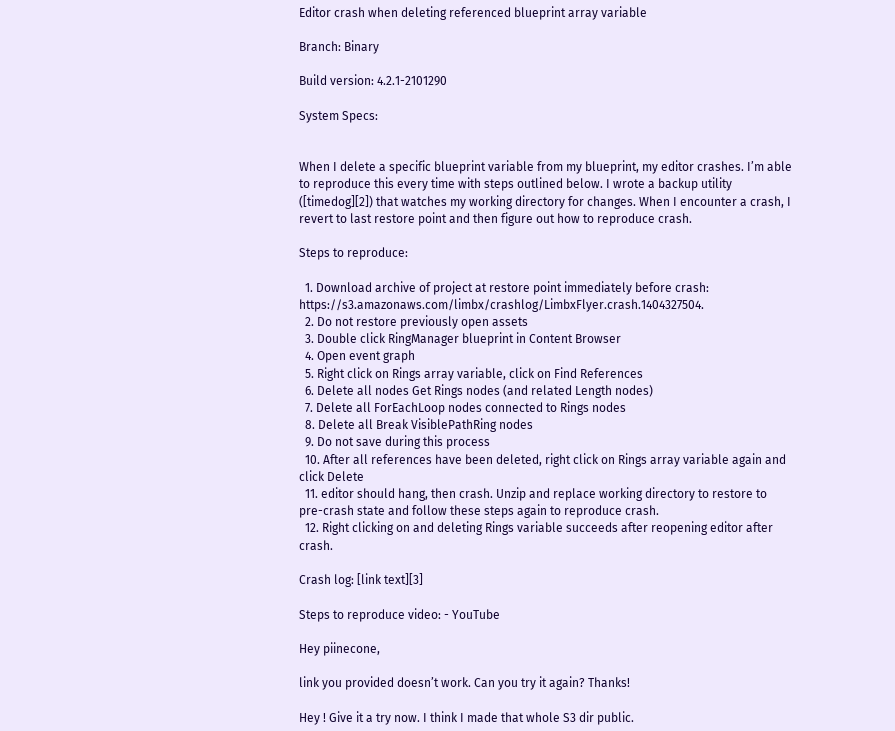Editor crash when deleting referenced blueprint array variable

Branch: Binary

Build version: 4.2.1-2101290

System Specs:


When I delete a specific blueprint variable from my blueprint, my editor crashes. I’m able to reproduce this every time with steps outlined below. I wrote a backup utility ([timedog][2]) that watches my working directory for changes. When I encounter a crash, I revert to last restore point and then figure out how to reproduce crash.

Steps to reproduce:

  1. Download archive of project at restore point immediately before crash: https://s3.amazonaws.com/limbx/crashlog/LimbxFlyer.crash.1404327504.
  2. Do not restore previously open assets
  3. Double click RingManager blueprint in Content Browser
  4. Open event graph
  5. Right click on Rings array variable, click on Find References
  6. Delete all nodes Get Rings nodes (and related Length nodes)
  7. Delete all ForEachLoop nodes connected to Rings nodes
  8. Delete all Break VisiblePathRing nodes
  9. Do not save during this process
  10. After all references have been deleted, right click on Rings array variable again and click Delete
  11. editor should hang, then crash. Unzip and replace working directory to restore to pre-crash state and follow these steps again to reproduce crash.
  12. Right clicking on and deleting Rings variable succeeds after reopening editor after crash.

Crash log: [link text][3]

Steps to reproduce video: - YouTube

Hey piinecone,

link you provided doesn’t work. Can you try it again? Thanks!

Hey ! Give it a try now. I think I made that whole S3 dir public.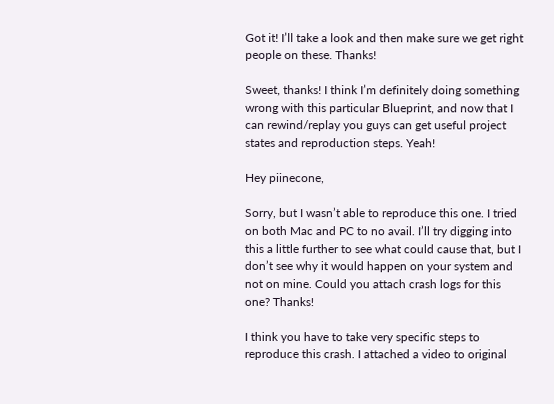Got it! I’ll take a look and then make sure we get right people on these. Thanks!

Sweet, thanks! I think I’m definitely doing something wrong with this particular Blueprint, and now that I can rewind/replay you guys can get useful project states and reproduction steps. Yeah!

Hey piinecone,

Sorry, but I wasn’t able to reproduce this one. I tried on both Mac and PC to no avail. I’ll try digging into this a little further to see what could cause that, but I don’t see why it would happen on your system and not on mine. Could you attach crash logs for this one? Thanks!

I think you have to take very specific steps to reproduce this crash. I attached a video to original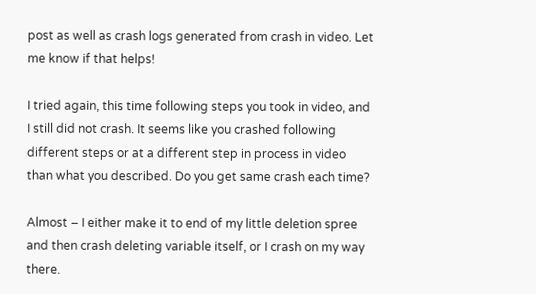post as well as crash logs generated from crash in video. Let me know if that helps!

I tried again, this time following steps you took in video, and I still did not crash. It seems like you crashed following different steps or at a different step in process in video than what you described. Do you get same crash each time?

Almost – I either make it to end of my little deletion spree and then crash deleting variable itself, or I crash on my way there.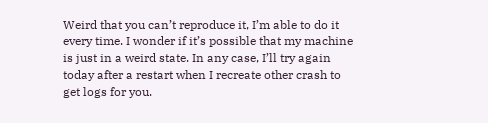Weird that you can’t reproduce it, I’m able to do it every time. I wonder if it’s possible that my machine is just in a weird state. In any case, I’ll try again today after a restart when I recreate other crash to get logs for you.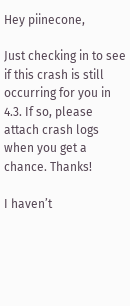Hey piinecone,

Just checking in to see if this crash is still occurring for you in 4.3. If so, please attach crash logs when you get a chance. Thanks!

I haven’t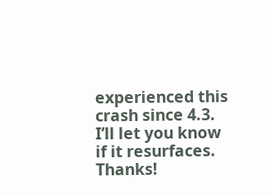experienced this crash since 4.3. I’ll let you know if it resurfaces. Thanks!